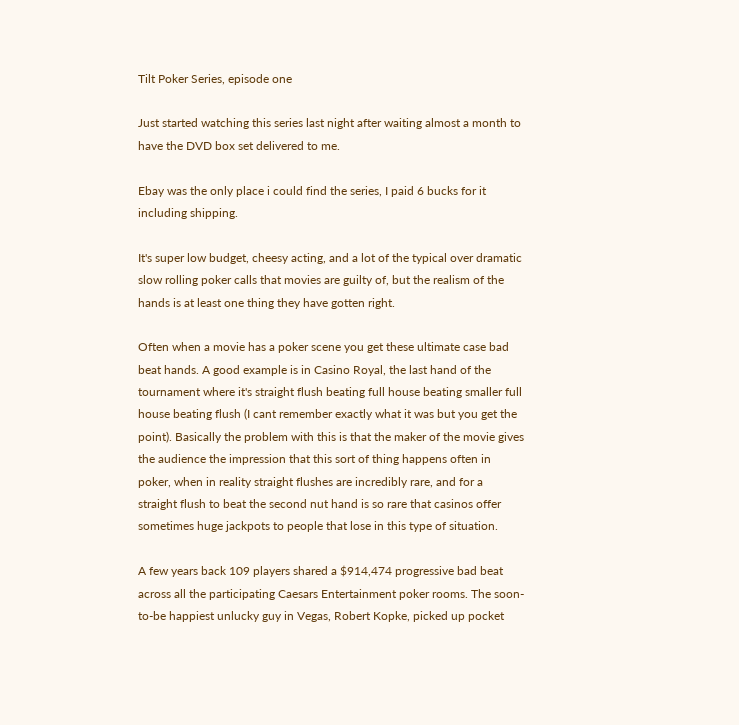Tilt Poker Series, episode one

Just started watching this series last night after waiting almost a month to have the DVD box set delivered to me.

Ebay was the only place i could find the series, I paid 6 bucks for it including shipping.

It's super low budget, cheesy acting, and a lot of the typical over dramatic slow rolling poker calls that movies are guilty of, but the realism of the hands is at least one thing they have gotten right.

Often when a movie has a poker scene you get these ultimate case bad beat hands. A good example is in Casino Royal, the last hand of the tournament where it's straight flush beating full house beating smaller full house beating flush (I cant remember exactly what it was but you get the point). Basically the problem with this is that the maker of the movie gives the audience the impression that this sort of thing happens often in poker, when in reality straight flushes are incredibly rare, and for a straight flush to beat the second nut hand is so rare that casinos offer sometimes huge jackpots to people that lose in this type of situation.

A few years back 109 players shared a $914,474 progressive bad beat across all the participating Caesars Entertainment poker rooms. The soon-to-be happiest unlucky guy in Vegas, Robert Kopke, picked up pocket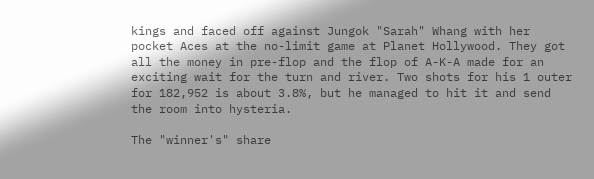kings and faced off against Jungok "Sarah" Whang with her pocket Aces at the no-limit game at Planet Hollywood. They got all the money in pre-flop and the flop of A-K-A made for an exciting wait for the turn and river. Two shots for his 1 outer for 182,952 is about 3.8%, but he managed to hit it and send the room into hysteria.

The "winner's" share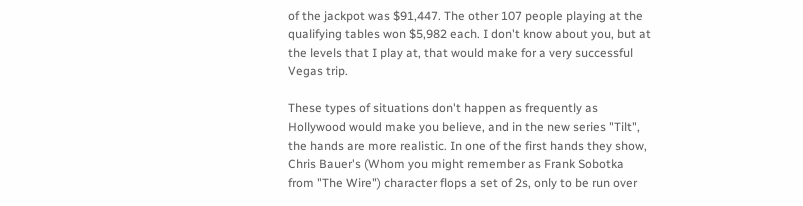of the jackpot was $91,447. The other 107 people playing at the qualifying tables won $5,982 each. I don't know about you, but at the levels that I play at, that would make for a very successful Vegas trip.

These types of situations don't happen as frequently as Hollywood would make you believe, and in the new series "Tilt", the hands are more realistic. In one of the first hands they show, Chris Bauer's (Whom you might remember as Frank Sobotka from "The Wire") character flops a set of 2s, only to be run over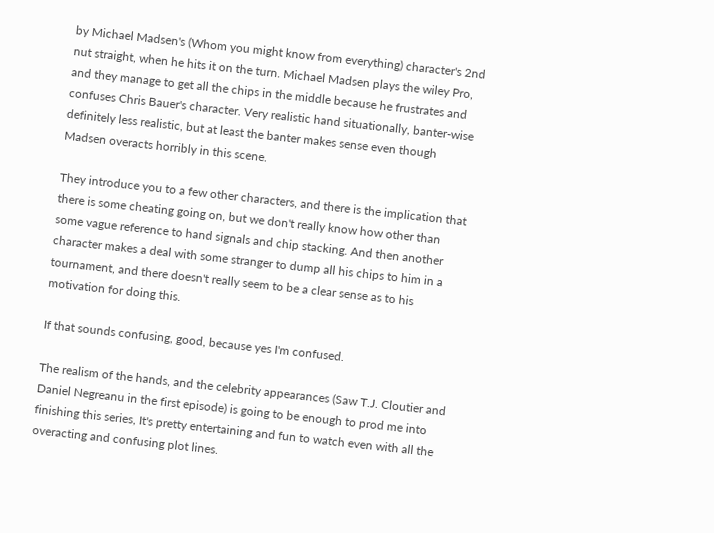by Michael Madsen's (Whom you might know from everything) character's 2nd nut straight, when he hits it on the turn. Michael Madsen plays the wiley Pro, and they manage to get all the chips in the middle because he frustrates and confuses Chris Bauer's character. Very realistic hand situationally, banter-wise definitely less realistic, but at least the banter makes sense even though Madsen overacts horribly in this scene.

They introduce you to a few other characters, and there is the implication that there is some cheating going on, but we don't really know how other than some vague reference to hand signals and chip stacking. And then another character makes a deal with some stranger to dump all his chips to him in a tournament, and there doesn't really seem to be a clear sense as to his motivation for doing this.

If that sounds confusing, good, because yes I'm confused.

The realism of the hands, and the celebrity appearances (Saw T.J. Cloutier and Daniel Negreanu in the first episode) is going to be enough to prod me into finishing this series, It's pretty entertaining and fun to watch even with all the overacting and confusing plot lines.